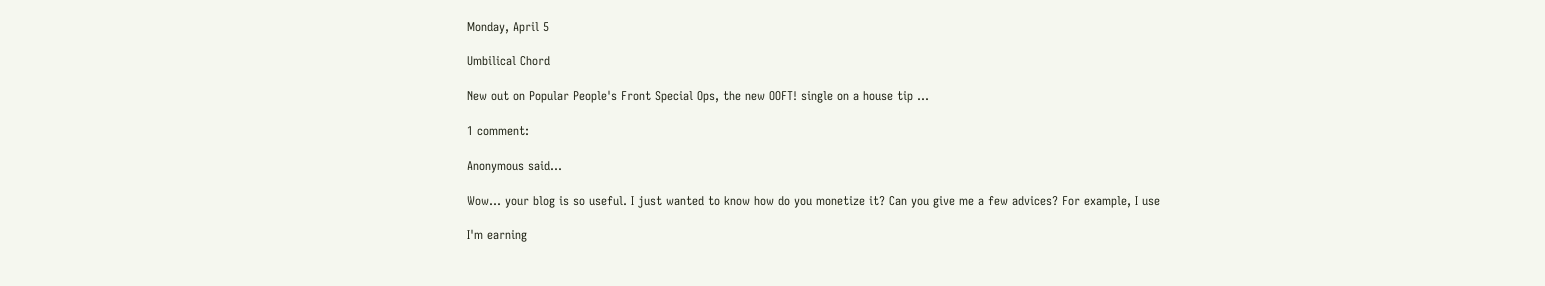Monday, April 5

Umbilical Chord

New out on Popular People's Front Special Ops, the new OOFT! single on a house tip ...

1 comment:

Anonymous said...

Wow... your blog is so useful. I just wanted to know how do you monetize it? Can you give me a few advices? For example, I use

I'm earning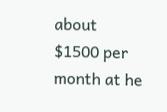about $1500 per month at he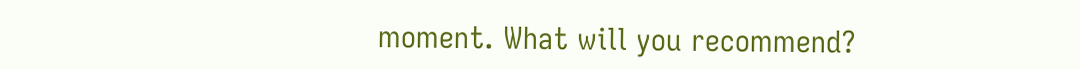moment. What will you recommend?